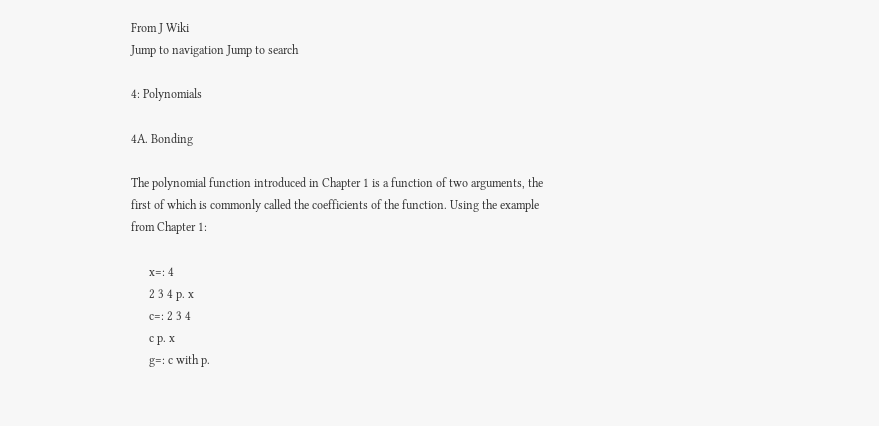From J Wiki
Jump to navigation Jump to search

4: Polynomials

4A. Bonding

The polynomial function introduced in Chapter 1 is a function of two arguments, the first of which is commonly called the coefficients of the function. Using the example from Chapter 1:

      x=: 4
      2 3 4 p. x
      c=: 2 3 4
      c p. x
      g=: c with p.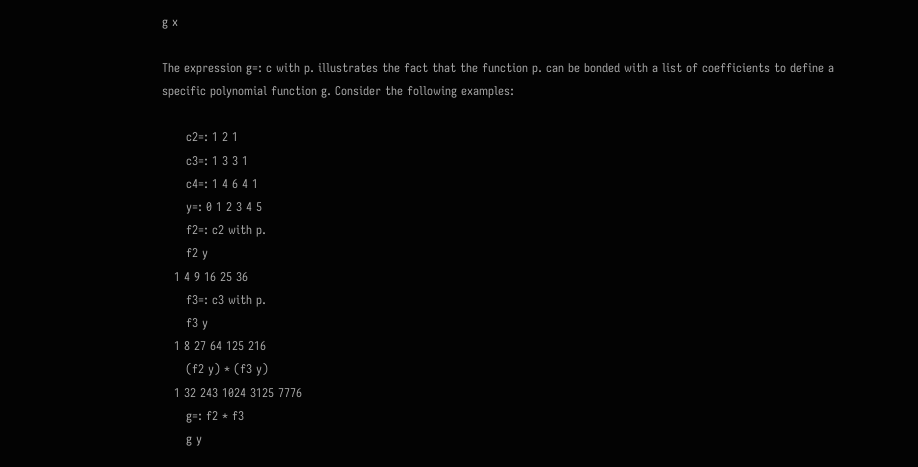g x

The expression g=: c with p. illustrates the fact that the function p. can be bonded with a list of coefficients to define a specific polynomial function g. Consider the following examples:

      c2=: 1 2 1
      c3=: 1 3 3 1
      c4=: 1 4 6 4 1
      y=: 0 1 2 3 4 5
      f2=: c2 with p.
      f2 y
   1 4 9 16 25 36
      f3=: c3 with p.
      f3 y
   1 8 27 64 125 216
      (f2 y) * (f3 y)
   1 32 243 1024 3125 7776
      g=: f2 * f3
      g y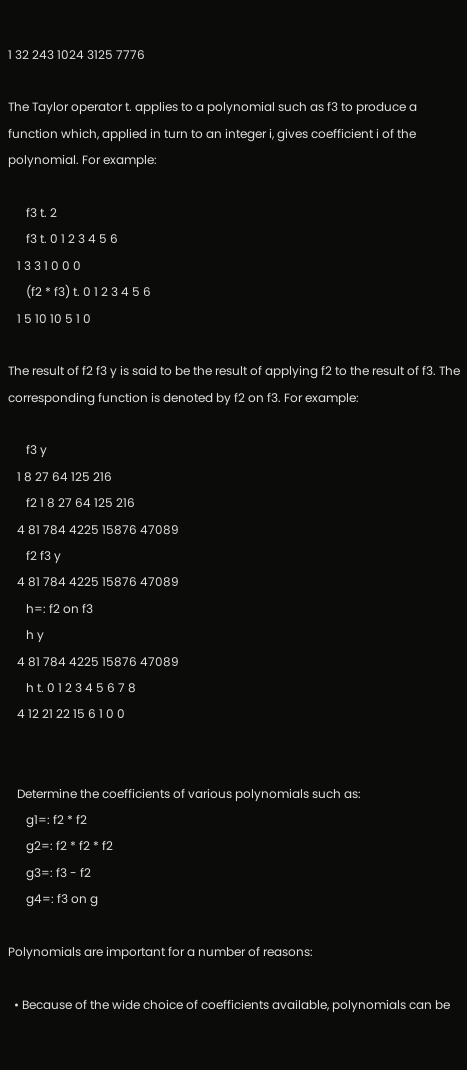1 32 243 1024 3125 7776

The Taylor operator t. applies to a polynomial such as f3 to produce a function which, applied in turn to an integer i, gives coefficient i of the polynomial. For example:

      f3 t. 2
      f3 t. 0 1 2 3 4 5 6
   1 3 3 1 0 0 0
      (f2 * f3) t. 0 1 2 3 4 5 6
   1 5 10 10 5 1 0

The result of f2 f3 y is said to be the result of applying f2 to the result of f3. The corresponding function is denoted by f2 on f3. For example:

      f3 y
   1 8 27 64 125 216
      f2 1 8 27 64 125 216
   4 81 784 4225 15876 47089
      f2 f3 y
   4 81 784 4225 15876 47089
      h=: f2 on f3
      h y
   4 81 784 4225 15876 47089
      h t. 0 1 2 3 4 5 6 7 8
   4 12 21 22 15 6 1 0 0


   Determine the coefficients of various polynomials such as:
      g1=: f2 * f2
      g2=: f2 * f2 * f2
      g3=: f3 - f2
      g4=: f3 on g

Polynomials are important for a number of reasons:

  • Because of the wide choice of coefficients available, polynomials can be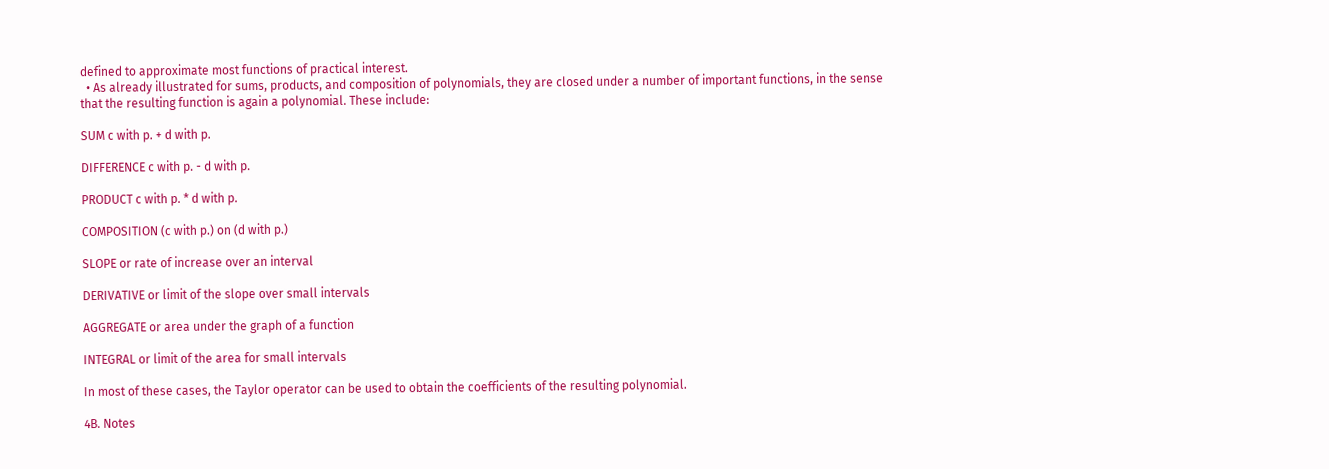defined to approximate most functions of practical interest.
  • As already illustrated for sums, products, and composition of polynomials, they are closed under a number of important functions, in the sense that the resulting function is again a polynomial. These include:

SUM c with p. + d with p.

DIFFERENCE c with p. - d with p.

PRODUCT c with p. * d with p.

COMPOSITION (c with p.) on (d with p.)

SLOPE or rate of increase over an interval

DERIVATIVE or limit of the slope over small intervals

AGGREGATE or area under the graph of a function

INTEGRAL or limit of the area for small intervals

In most of these cases, the Taylor operator can be used to obtain the coefficients of the resulting polynomial.

4B. Notes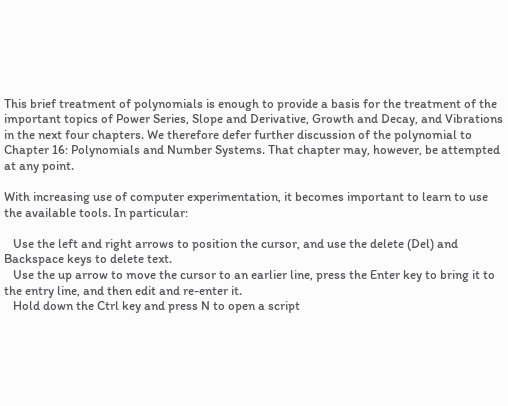This brief treatment of polynomials is enough to provide a basis for the treatment of the important topics of Power Series, Slope and Derivative, Growth and Decay, and Vibrations in the next four chapters. We therefore defer further discussion of the polynomial to Chapter 16: Polynomials and Number Systems. That chapter may, however, be attempted at any point.

With increasing use of computer experimentation, it becomes important to learn to use the available tools. In particular:

   Use the left and right arrows to position the cursor, and use the delete (Del) and Backspace keys to delete text.
   Use the up arrow to move the cursor to an earlier line, press the Enter key to bring it to the entry line, and then edit and re-enter it.
   Hold down the Ctrl key and press N to open a script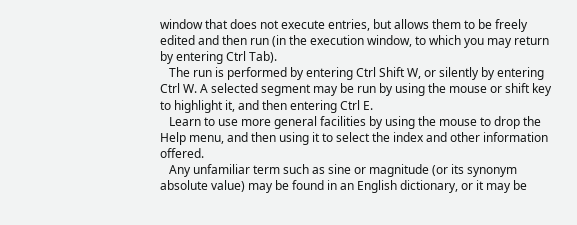window that does not execute entries, but allows them to be freely edited and then run (in the execution window, to which you may return by entering Ctrl Tab).
   The run is performed by entering Ctrl Shift W, or silently by entering Ctrl W. A selected segment may be run by using the mouse or shift key to highlight it, and then entering Ctrl E.
   Learn to use more general facilities by using the mouse to drop the Help menu, and then using it to select the index and other information offered.
   Any unfamiliar term such as sine or magnitude (or its synonym absolute value) may be found in an English dictionary, or it may be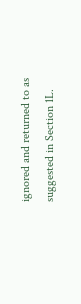ignored and returned to as suggested in Section 1L.